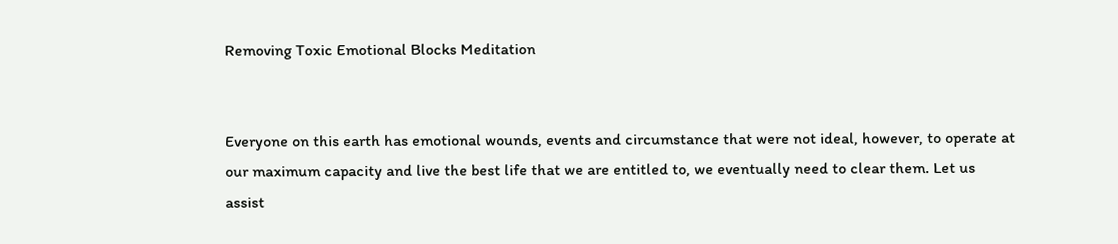Removing Toxic Emotional Blocks Meditation


Everyone on this earth has emotional wounds, events and circumstance that were not ideal, however, to operate at our maximum capacity and live the best life that we are entitled to, we eventually need to clear them. Let us assist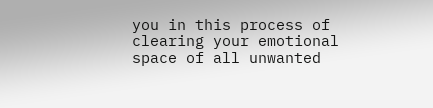you in this process of clearing your emotional space of all unwanted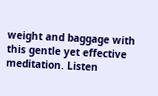weight and baggage with this gentle yet effective meditation. Listen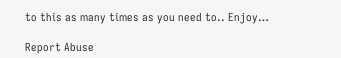to this as many times as you need to.. Enjoy…

Report Abuse